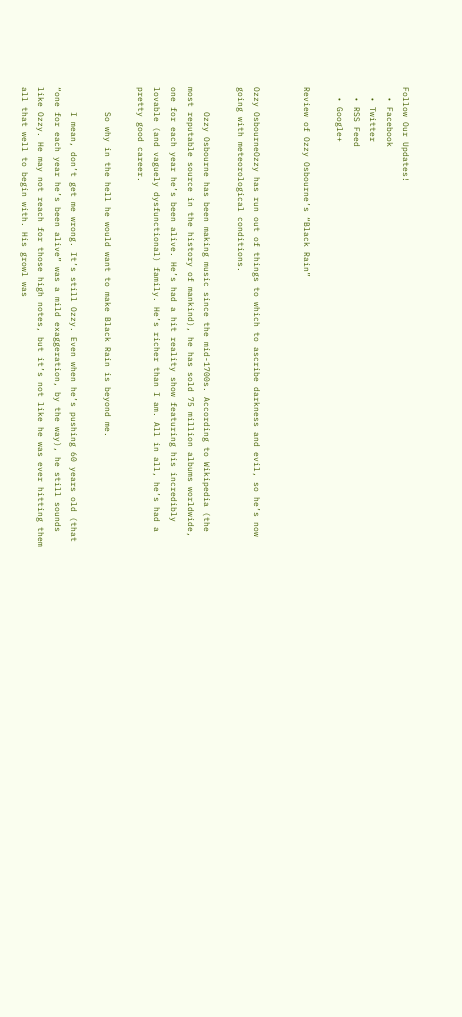Follow Our Updates!
  • Facebook
  • Twitter
  • RSS Feed
  • Google+

Review of Ozzy Osbourne’s “Black Rain”


Ozzy OsbourneOzzy has run out of things to which to ascribe darkness and evil, so he’s now going with meteorological conditions.

     Ozzy Osbourne has been making music since the mid-1700s. According to Wikipedia (the most reputable source in the history of mankind), he has sold 75 million albums worldwide, one for each year he’s been alive. He’s had a hit reality show featuring his incredibly lovable (and vaguely dysfunctional) family. He’s richer than I am. All in all, he’s had a pretty good career.

     So why in the hell he would want to make Black Rain is beyond me.

     I mean, don’t get me wrong. It’s still Ozzy. Even when he’s pushing 60 years old (that “one for each year he’s been alive” was a mild exaggeration, by the way), he still sounds like Ozzy. He may not reach for those high notes, but it’s not like he was ever hitting them all that well to begin with. His growl was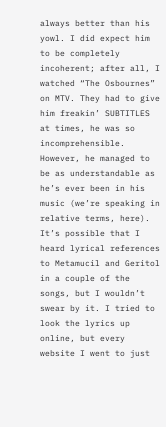always better than his yowl. I did expect him to be completely incoherent; after all, I watched “The Osbournes” on MTV. They had to give him freakin’ SUBTITLES at times, he was so incomprehensible. However, he managed to be as understandable as he’s ever been in his music (we’re speaking in relative terms, here). It’s possible that I heard lyrical references to Metamucil and Geritol in a couple of the songs, but I wouldn’t swear by it. I tried to look the lyrics up online, but every website I went to just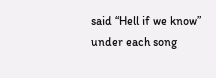said “Hell if we know” under each song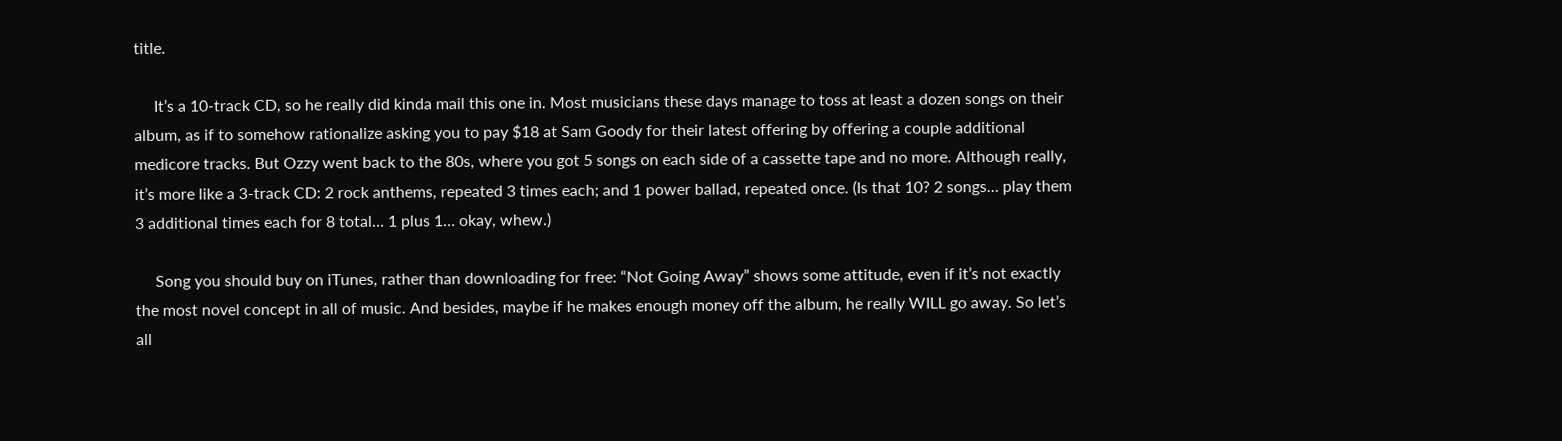title.

     It’s a 10-track CD, so he really did kinda mail this one in. Most musicians these days manage to toss at least a dozen songs on their album, as if to somehow rationalize asking you to pay $18 at Sam Goody for their latest offering by offering a couple additional medicore tracks. But Ozzy went back to the 80s, where you got 5 songs on each side of a cassette tape and no more. Although really, it’s more like a 3-track CD: 2 rock anthems, repeated 3 times each; and 1 power ballad, repeated once. (Is that 10? 2 songs… play them 3 additional times each for 8 total… 1 plus 1… okay, whew.)

     Song you should buy on iTunes, rather than downloading for free: “Not Going Away” shows some attitude, even if it’s not exactly the most novel concept in all of music. And besides, maybe if he makes enough money off the album, he really WILL go away. So let’s all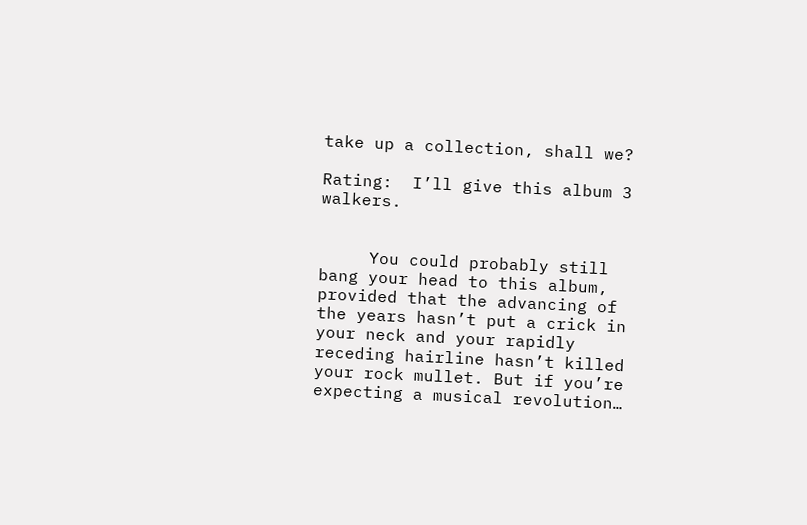take up a collection, shall we?

Rating:  I’ll give this album 3 walkers.


     You could probably still bang your head to this album, provided that the advancing of the years hasn’t put a crick in your neck and your rapidly receding hairline hasn’t killed your rock mullet. But if you’re expecting a musical revolution…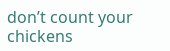don’t count your chickens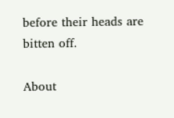before their heads are bitten off.

About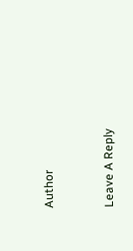Author


Leave A Reply